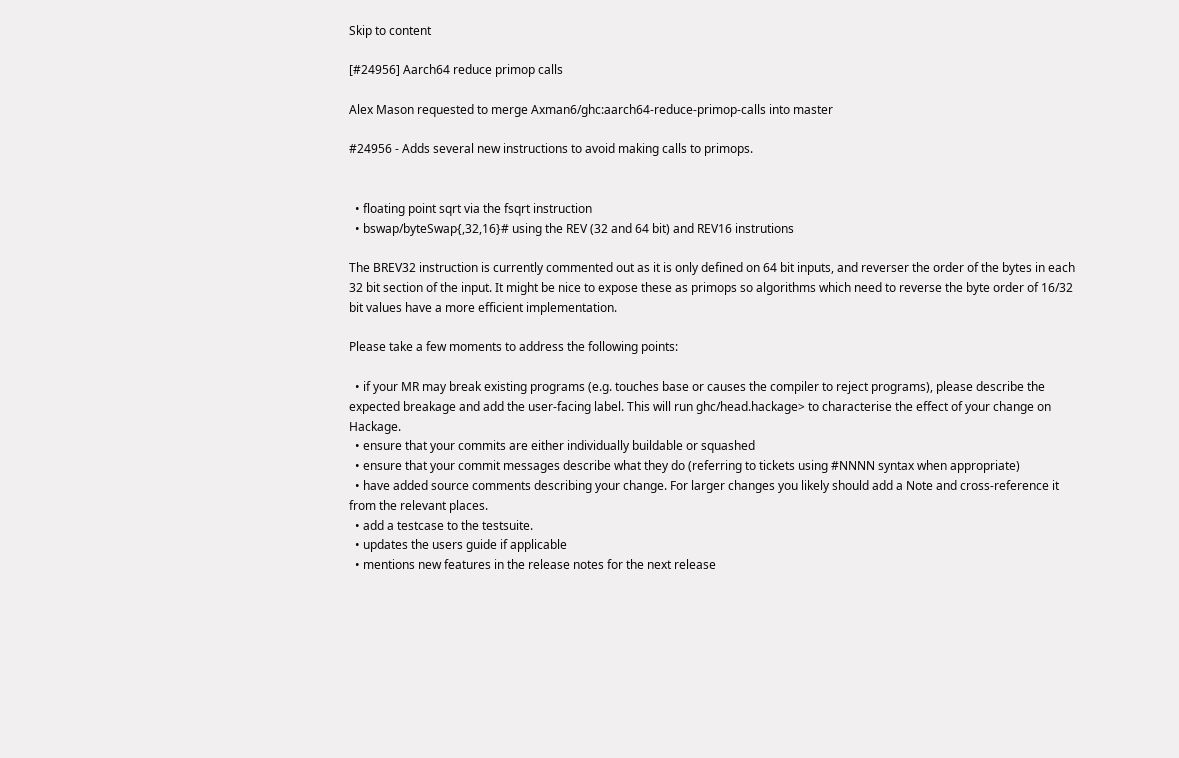Skip to content

[#24956] Aarch64 reduce primop calls

Alex Mason requested to merge Axman6/ghc:aarch64-reduce-primop-calls into master

#24956 - Adds several new instructions to avoid making calls to primops.


  • floating point sqrt via the fsqrt instruction
  • bswap/byteSwap{,32,16}# using the REV (32 and 64 bit) and REV16 instrutions

The BREV32 instruction is currently commented out as it is only defined on 64 bit inputs, and reverser the order of the bytes in each 32 bit section of the input. It might be nice to expose these as primops so algorithms which need to reverse the byte order of 16/32 bit values have a more efficient implementation.

Please take a few moments to address the following points:

  • if your MR may break existing programs (e.g. touches base or causes the compiler to reject programs), please describe the expected breakage and add the user-facing label. This will run ghc/head.hackage> to characterise the effect of your change on Hackage.
  • ensure that your commits are either individually buildable or squashed
  • ensure that your commit messages describe what they do (referring to tickets using #NNNN syntax when appropriate)
  • have added source comments describing your change. For larger changes you likely should add a Note and cross-reference it from the relevant places.
  • add a testcase to the testsuite.
  • updates the users guide if applicable
  • mentions new features in the release notes for the next release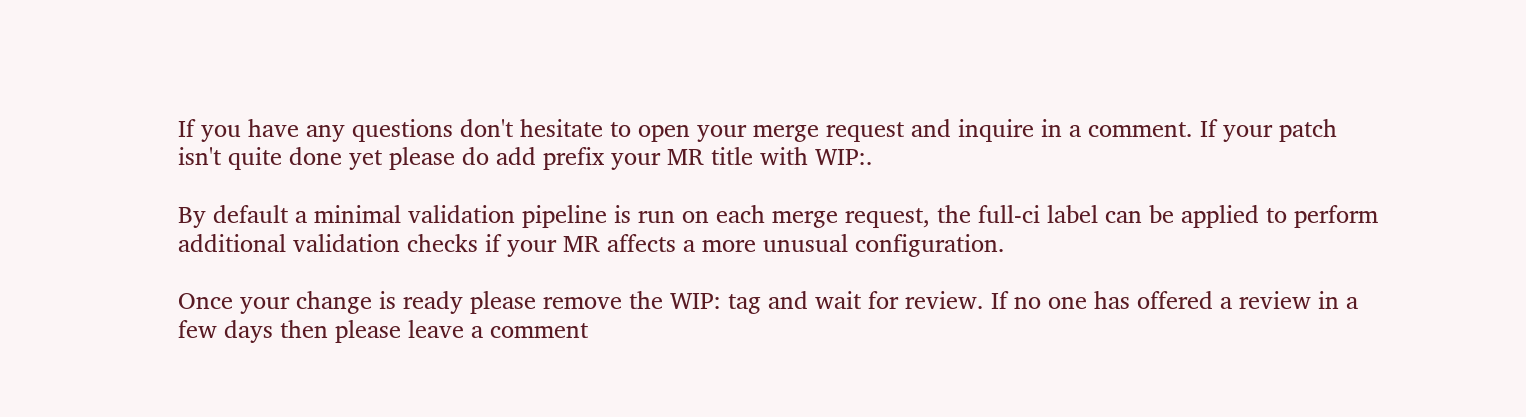If you have any questions don't hesitate to open your merge request and inquire in a comment. If your patch isn't quite done yet please do add prefix your MR title with WIP:.

By default a minimal validation pipeline is run on each merge request, the full-ci label can be applied to perform additional validation checks if your MR affects a more unusual configuration.

Once your change is ready please remove the WIP: tag and wait for review. If no one has offered a review in a few days then please leave a comment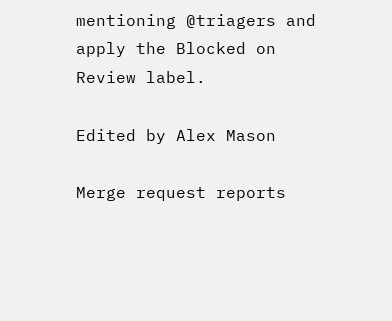mentioning @triagers and apply the Blocked on Review label.

Edited by Alex Mason

Merge request reports